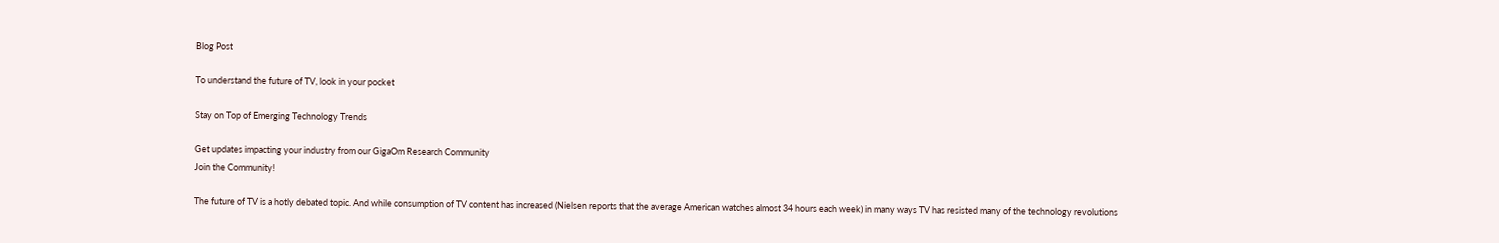Blog Post

To understand the future of TV, look in your pocket

Stay on Top of Emerging Technology Trends

Get updates impacting your industry from our GigaOm Research Community
Join the Community!

The future of TV is a hotly debated topic. And while consumption of TV content has increased (Nielsen reports that the average American watches almost 34 hours each week) in many ways TV has resisted many of the technology revolutions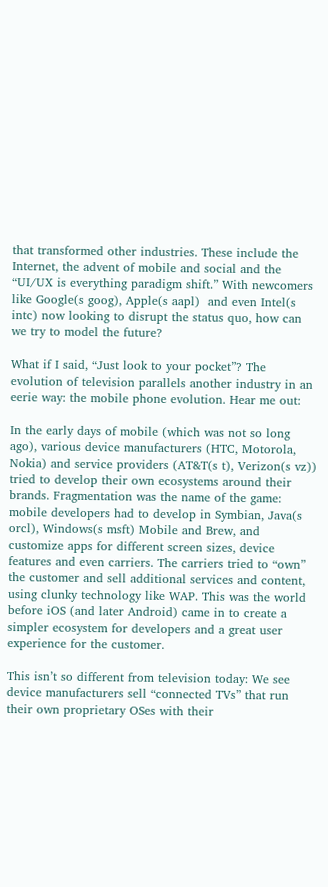that transformed other industries. These include the Internet, the advent of mobile and social and the “UI/UX is everything paradigm shift.” With newcomers like Google(s goog), Apple(s aapl)  and even Intel(s intc) now looking to disrupt the status quo, how can we try to model the future?

What if I said, “Just look to your pocket”? The evolution of television parallels another industry in an eerie way: the mobile phone evolution. Hear me out:

In the early days of mobile (which was not so long ago), various device manufacturers (HTC, Motorola, Nokia) and service providers (AT&T(s t), Verizon(s vz)) tried to develop their own ecosystems around their brands. Fragmentation was the name of the game: mobile developers had to develop in Symbian, Java(s orcl), Windows(s msft) Mobile and Brew, and customize apps for different screen sizes, device features and even carriers. The carriers tried to “own” the customer and sell additional services and content, using clunky technology like WAP. This was the world before iOS (and later Android) came in to create a simpler ecosystem for developers and a great user experience for the customer.

This isn’t so different from television today: We see device manufacturers sell “connected TVs” that run their own proprietary OSes with their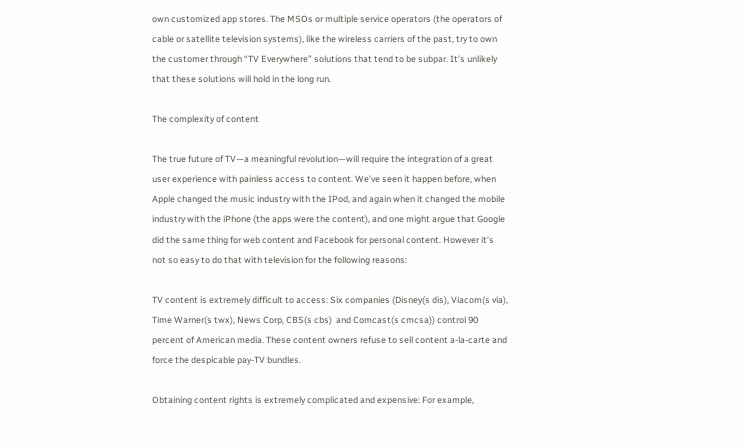own customized app stores. The MSOs or multiple service operators (the operators of cable or satellite television systems), like the wireless carriers of the past, try to own the customer through “TV Everywhere” solutions that tend to be subpar. It’s unlikely that these solutions will hold in the long run.

The complexity of content

The true future of TV—a meaningful revolution—will require the integration of a great user experience with painless access to content. We’ve seen it happen before, when Apple changed the music industry with the IPod, and again when it changed the mobile industry with the iPhone (the apps were the content), and one might argue that Google did the same thing for web content and Facebook for personal content. However it’s not so easy to do that with television for the following reasons:

TV content is extremely difficult to access: Six companies (Disney(s dis), Viacom(s via), Time Warner(s twx), News Corp, CBS(s cbs)  and Comcast(s cmcsa)) control 90 percent of American media. These content owners refuse to sell content a-la-carte and force the despicable pay-TV bundles.

Obtaining content rights is extremely complicated and expensive: For example,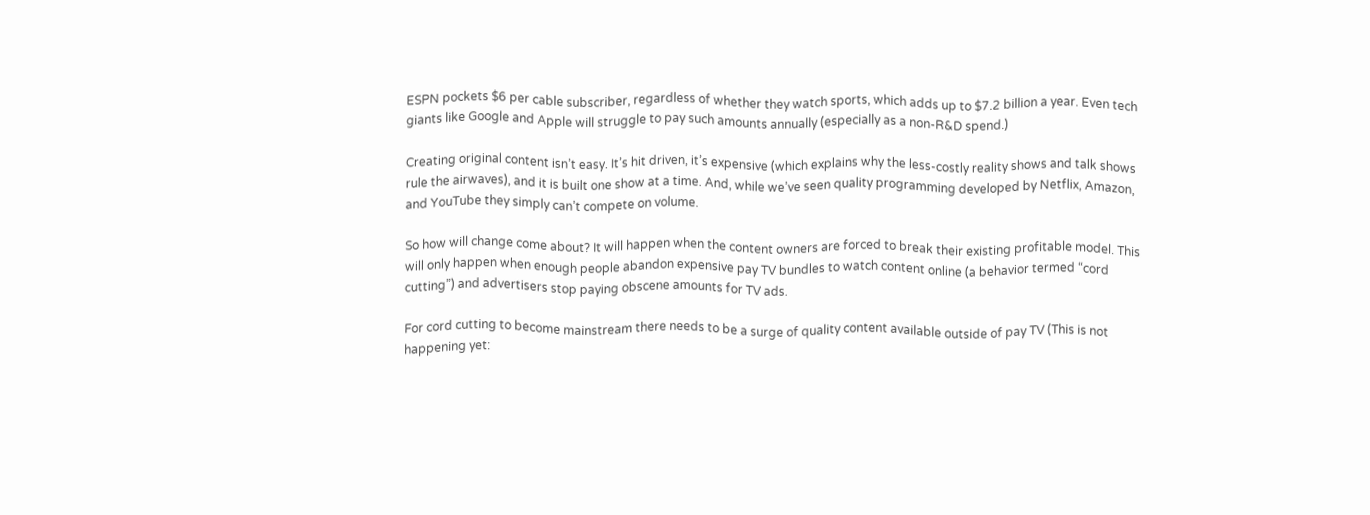ESPN pockets $6 per cable subscriber, regardless of whether they watch sports, which adds up to $7.2 billion a year. Even tech giants like Google and Apple will struggle to pay such amounts annually (especially as a non-R&D spend.)

Creating original content isn’t easy. It’s hit driven, it’s expensive (which explains why the less-costly reality shows and talk shows rule the airwaves), and it is built one show at a time. And, while we’ve seen quality programming developed by Netflix, Amazon, and YouTube they simply can’t compete on volume.

So how will change come about? It will happen when the content owners are forced to break their existing profitable model. This will only happen when enough people abandon expensive pay TV bundles to watch content online (a behavior termed “cord cutting”) and advertisers stop paying obscene amounts for TV ads.

For cord cutting to become mainstream there needs to be a surge of quality content available outside of pay TV (This is not happening yet: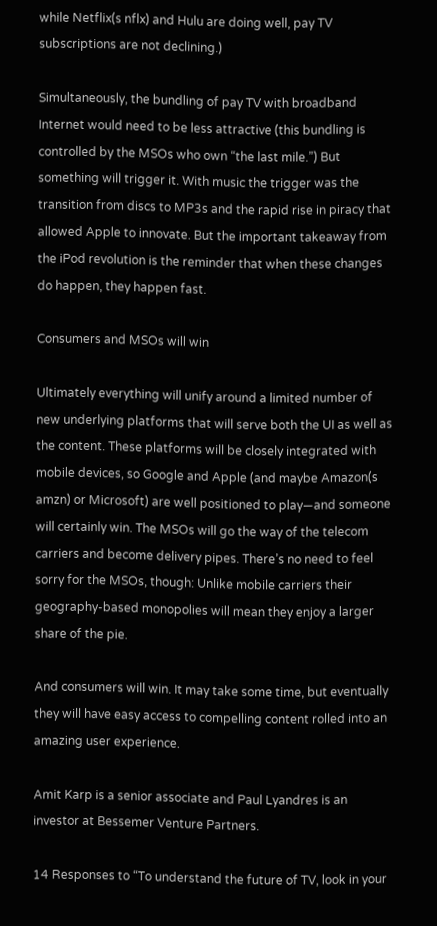while Netflix(s nflx) and Hulu are doing well, pay TV subscriptions are not declining.)

Simultaneously, the bundling of pay TV with broadband Internet would need to be less attractive (this bundling is controlled by the MSOs who own “the last mile.”) But something will trigger it. With music the trigger was the transition from discs to MP3s and the rapid rise in piracy that allowed Apple to innovate. But the important takeaway from the iPod revolution is the reminder that when these changes do happen, they happen fast.

Consumers and MSOs will win

Ultimately everything will unify around a limited number of new underlying platforms that will serve both the UI as well as the content. These platforms will be closely integrated with mobile devices, so Google and Apple (and maybe Amazon(s amzn) or Microsoft) are well positioned to play—and someone will certainly win. The MSOs will go the way of the telecom carriers and become delivery pipes. There’s no need to feel sorry for the MSOs, though: Unlike mobile carriers their geography-based monopolies will mean they enjoy a larger share of the pie.

And consumers will win. It may take some time, but eventually they will have easy access to compelling content rolled into an amazing user experience.

Amit Karp is a senior associate and Paul Lyandres is an investor at Bessemer Venture Partners.

14 Responses to “To understand the future of TV, look in your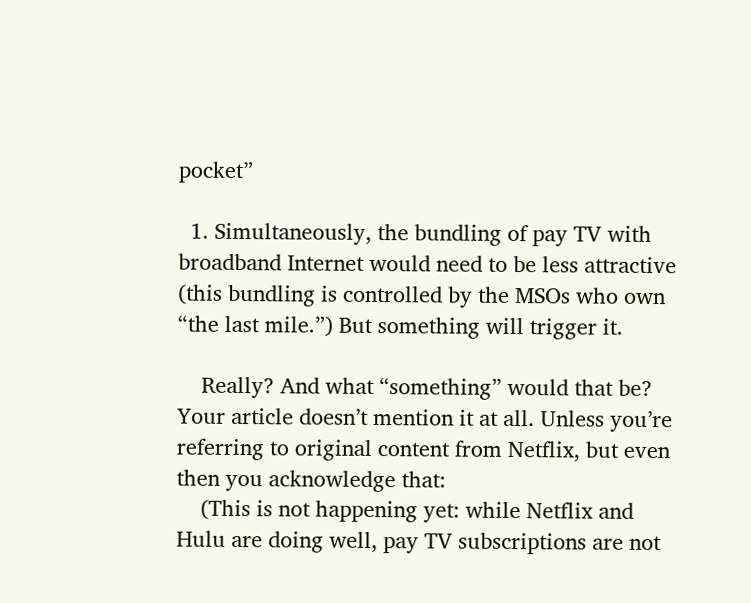pocket”

  1. Simultaneously, the bundling of pay TV with broadband Internet would need to be less attractive (this bundling is controlled by the MSOs who own “the last mile.”) But something will trigger it.

    Really? And what “something” would that be? Your article doesn’t mention it at all. Unless you’re referring to original content from Netflix, but even then you acknowledge that:
    (This is not happening yet: while Netflix and Hulu are doing well, pay TV subscriptions are not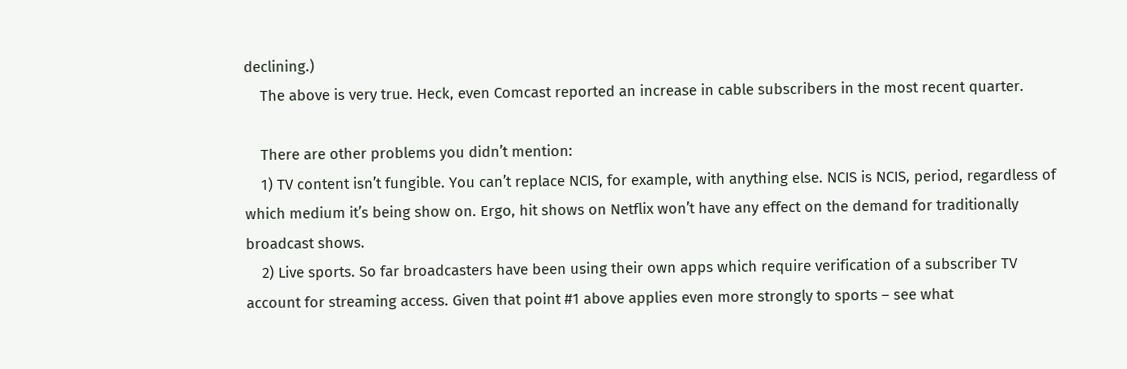declining.)
    The above is very true. Heck, even Comcast reported an increase in cable subscribers in the most recent quarter.

    There are other problems you didn’t mention:
    1) TV content isn’t fungible. You can’t replace NCIS, for example, with anything else. NCIS is NCIS, period, regardless of which medium it’s being show on. Ergo, hit shows on Netflix won’t have any effect on the demand for traditionally broadcast shows.
    2) Live sports. So far broadcasters have been using their own apps which require verification of a subscriber TV account for streaming access. Given that point #1 above applies even more strongly to sports – see what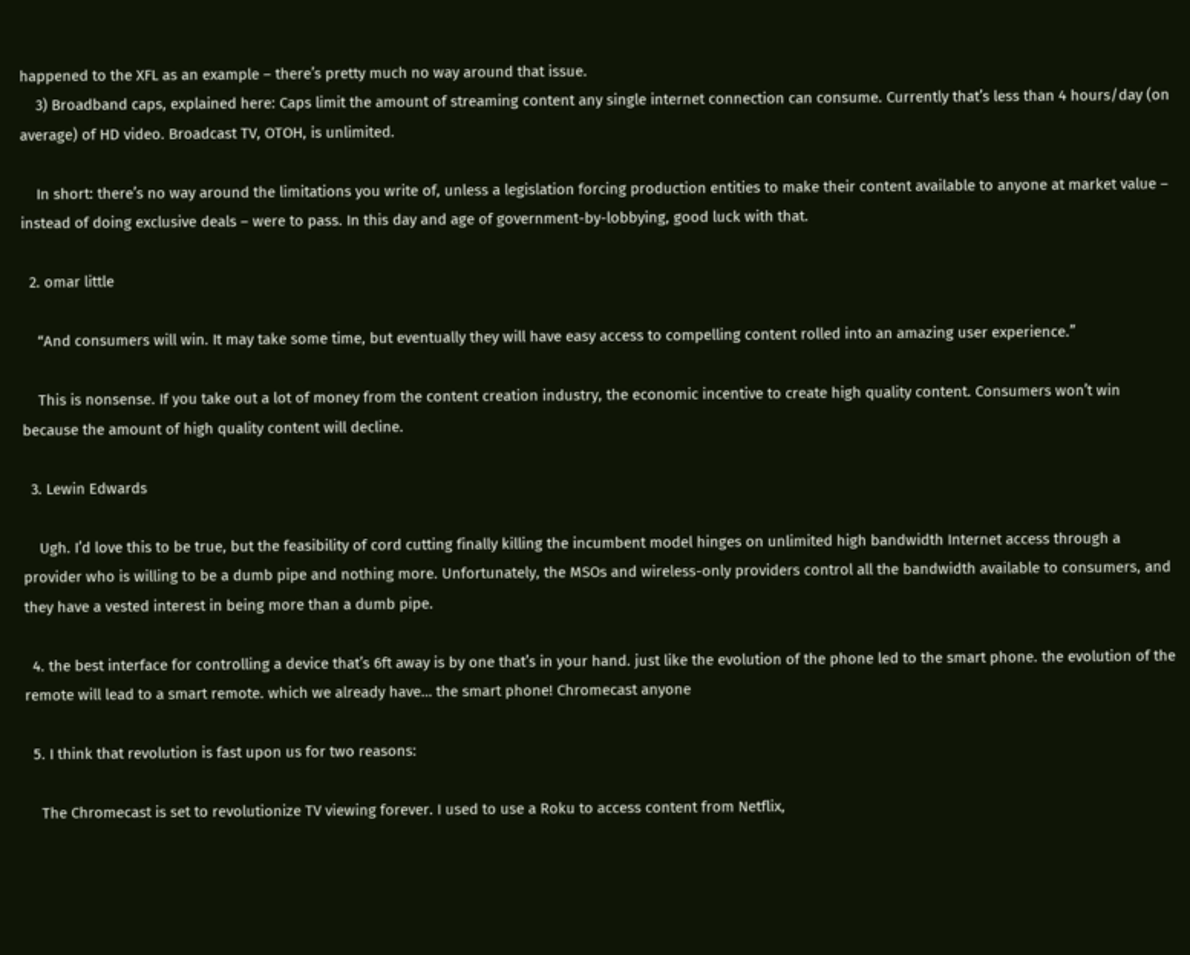happened to the XFL as an example – there’s pretty much no way around that issue.
    3) Broadband caps, explained here: Caps limit the amount of streaming content any single internet connection can consume. Currently that’s less than 4 hours/day (on average) of HD video. Broadcast TV, OTOH, is unlimited.

    In short: there’s no way around the limitations you write of, unless a legislation forcing production entities to make their content available to anyone at market value – instead of doing exclusive deals – were to pass. In this day and age of government-by-lobbying, good luck with that.

  2. omar little

    “And consumers will win. It may take some time, but eventually they will have easy access to compelling content rolled into an amazing user experience.”

    This is nonsense. If you take out a lot of money from the content creation industry, the economic incentive to create high quality content. Consumers won’t win because the amount of high quality content will decline.

  3. Lewin Edwards

    Ugh. I’d love this to be true, but the feasibility of cord cutting finally killing the incumbent model hinges on unlimited high bandwidth Internet access through a provider who is willing to be a dumb pipe and nothing more. Unfortunately, the MSOs and wireless-only providers control all the bandwidth available to consumers, and they have a vested interest in being more than a dumb pipe.

  4. the best interface for controlling a device that’s 6ft away is by one that’s in your hand. just like the evolution of the phone led to the smart phone. the evolution of the remote will lead to a smart remote. which we already have… the smart phone! Chromecast anyone

  5. I think that revolution is fast upon us for two reasons:

    The Chromecast is set to revolutionize TV viewing forever. I used to use a Roku to access content from Netflix,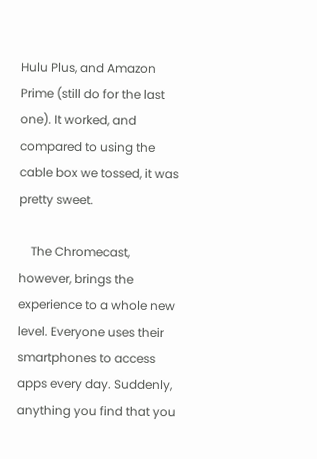Hulu Plus, and Amazon Prime (still do for the last one). It worked, and compared to using the cable box we tossed, it was pretty sweet.

    The Chromecast, however, brings the experience to a whole new level. Everyone uses their smartphones to access apps every day. Suddenly, anything you find that you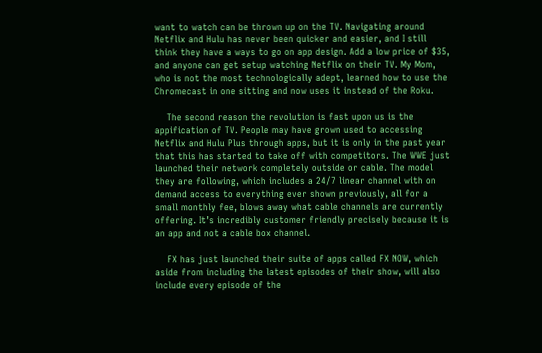want to watch can be thrown up on the TV. Navigating around Netflix and Hulu has never been quicker and easier, and I still think they have a ways to go on app design. Add a low price of $35, and anyone can get setup watching Netflix on their TV. My Mom, who is not the most technologically adept, learned how to use the Chromecast in one sitting and now uses it instead of the Roku.

    The second reason the revolution is fast upon us is the appification of TV. People may have grown used to accessing Netflix and Hulu Plus through apps, but it is only in the past year that this has started to take off with competitors. The WWE just launched their network completely outside or cable. The model they are following, which includes a 24/7 linear channel with on demand access to everything ever shown previously, all for a small monthly fee, blows away what cable channels are currently offering. It’s incredibly customer friendly precisely because it is an app and not a cable box channel.

    FX has just launched their suite of apps called FX NOW, which aside from including the latest episodes of their show, will also include every episode of the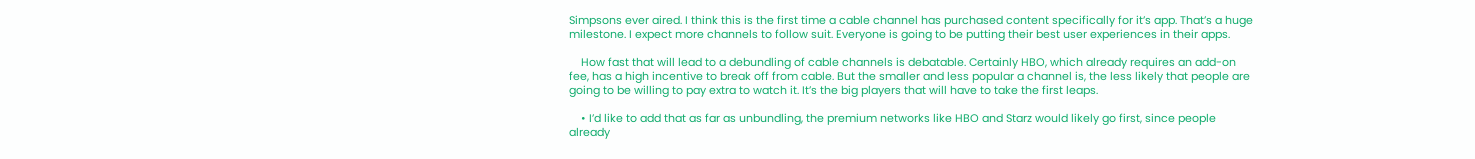Simpsons ever aired. I think this is the first time a cable channel has purchased content specifically for it’s app. That’s a huge milestone. I expect more channels to follow suit. Everyone is going to be putting their best user experiences in their apps.

    How fast that will lead to a debundling of cable channels is debatable. Certainly HBO, which already requires an add-on fee, has a high incentive to break off from cable. But the smaller and less popular a channel is, the less likely that people are going to be willing to pay extra to watch it. It’s the big players that will have to take the first leaps.

    • I’d like to add that as far as unbundling, the premium networks like HBO and Starz would likely go first, since people already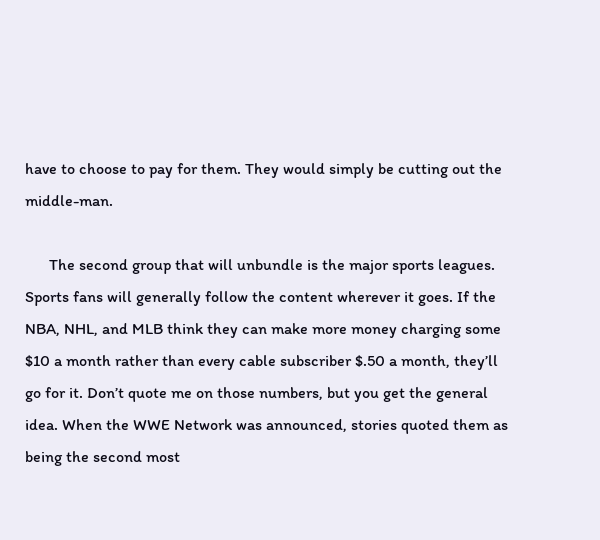have to choose to pay for them. They would simply be cutting out the middle-man.

      The second group that will unbundle is the major sports leagues. Sports fans will generally follow the content wherever it goes. If the NBA, NHL, and MLB think they can make more money charging some $10 a month rather than every cable subscriber $.50 a month, they’ll go for it. Don’t quote me on those numbers, but you get the general idea. When the WWE Network was announced, stories quoted them as being the second most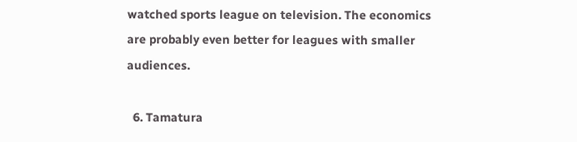watched sports league on television. The economics are probably even better for leagues with smaller audiences.

  6. Tamatura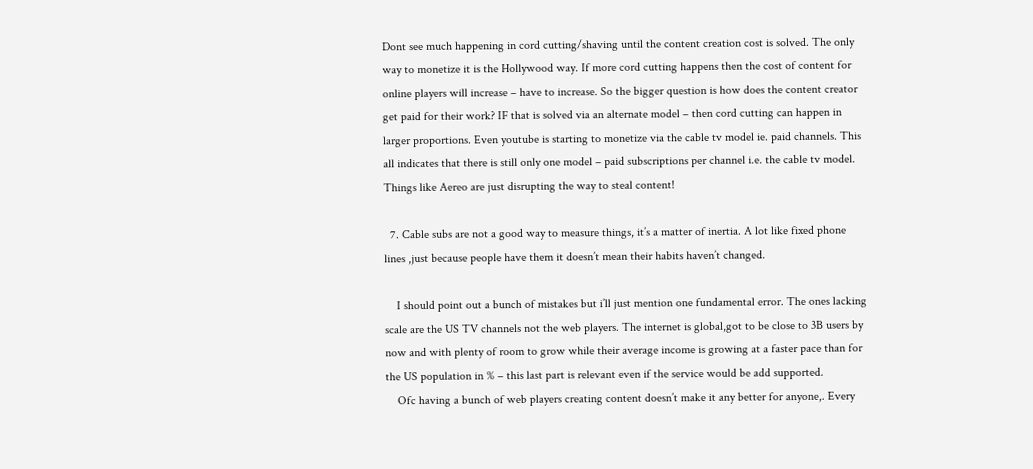Dont see much happening in cord cutting/shaving until the content creation cost is solved. The only way to monetize it is the Hollywood way. If more cord cutting happens then the cost of content for online players will increase – have to increase. So the bigger question is how does the content creator get paid for their work? IF that is solved via an alternate model – then cord cutting can happen in larger proportions. Even youtube is starting to monetize via the cable tv model ie. paid channels. This all indicates that there is still only one model – paid subscriptions per channel i.e. the cable tv model. Things like Aereo are just disrupting the way to steal content!

  7. Cable subs are not a good way to measure things, it’s a matter of inertia. A lot like fixed phone lines ,just because people have them it doesn’t mean their habits haven’t changed.

    I should point out a bunch of mistakes but i’ll just mention one fundamental error. The ones lacking scale are the US TV channels not the web players. The internet is global,got to be close to 3B users by now and with plenty of room to grow while their average income is growing at a faster pace than for the US population in % – this last part is relevant even if the service would be add supported.
    Ofc having a bunch of web players creating content doesn’t make it any better for anyone,. Every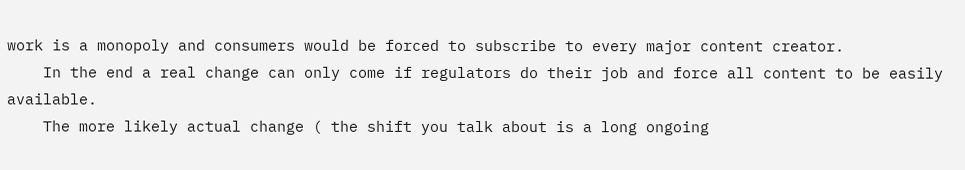work is a monopoly and consumers would be forced to subscribe to every major content creator.
    In the end a real change can only come if regulators do their job and force all content to be easily available.
    The more likely actual change ( the shift you talk about is a long ongoing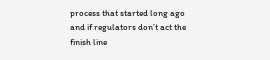process that started long ago and if regulators don’t act the finish line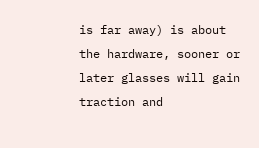is far away) is about the hardware, sooner or later glasses will gain traction and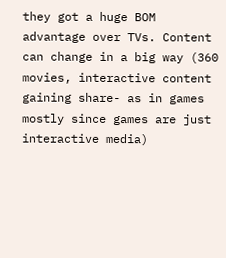they got a huge BOM advantage over TVs. Content can change in a big way (360 movies, interactive content gaining share- as in games mostly since games are just interactive media)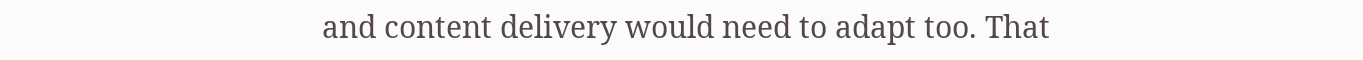and content delivery would need to adapt too. That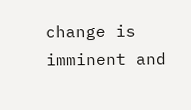change is imminent and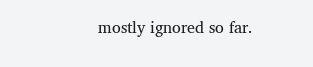mostly ignored so far.